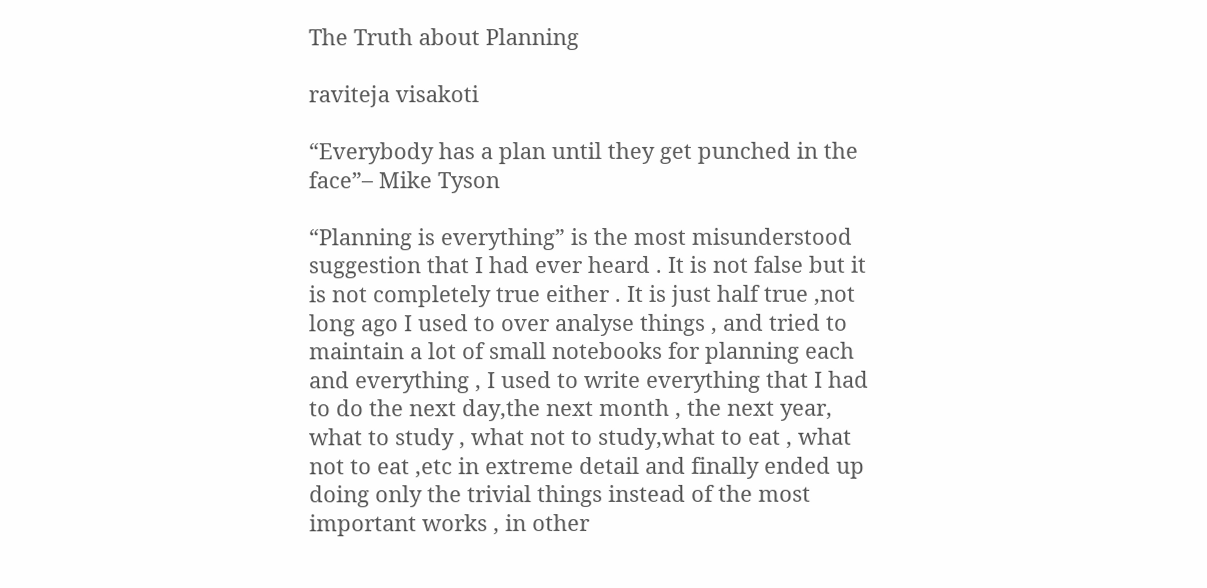The Truth about Planning

raviteja visakoti

“Everybody has a plan until they get punched in the face”– Mike Tyson

“Planning is everything” is the most misunderstood suggestion that I had ever heard . It is not false but it is not completely true either . It is just half true ,not long ago I used to over analyse things , and tried to maintain a lot of small notebooks for planning each and everything , I used to write everything that I had to do the next day,the next month , the next year, what to study , what not to study,what to eat , what not to eat ,etc in extreme detail and finally ended up doing only the trivial things instead of the most important works , in other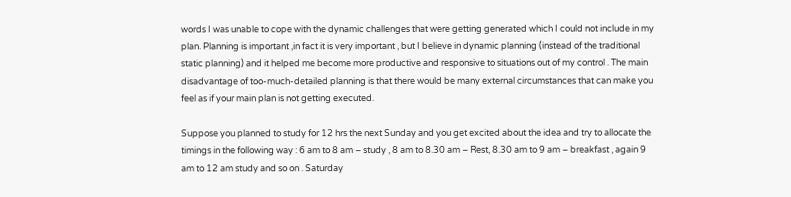words I was unable to cope with the dynamic challenges that were getting generated which I could not include in my plan. Planning is important ,in fact it is very important , but I believe in dynamic planning (instead of the traditional static planning) and it helped me become more productive and responsive to situations out of my control . The main disadvantage of too-much-detailed planning is that there would be many external circumstances that can make you feel as if your main plan is not getting executed.

Suppose you planned to study for 12 hrs the next Sunday and you get excited about the idea and try to allocate the timings in the following way : 6 am to 8 am – study , 8 am to 8.30 am – Rest, 8.30 am to 9 am – breakfast , again 9 am to 12 am study and so on . Saturday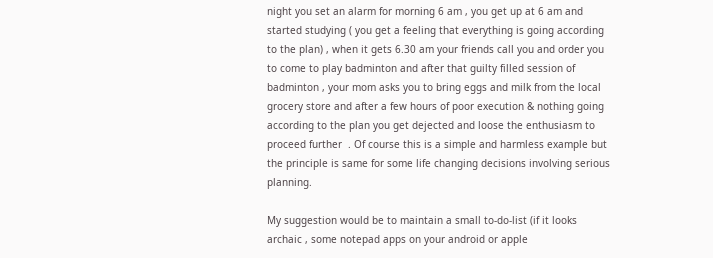night you set an alarm for morning 6 am , you get up at 6 am and started studying ( you get a feeling that everything is going according to the plan) , when it gets 6.30 am your friends call you and order you to come to play badminton and after that guilty filled session of badminton , your mom asks you to bring eggs and milk from the local grocery store and after a few hours of poor execution & nothing going according to the plan you get dejected and loose the enthusiasm to proceed further  . Of course this is a simple and harmless example but the principle is same for some life changing decisions involving serious planning.

My suggestion would be to maintain a small to-do-list (if it looks archaic , some notepad apps on your android or apple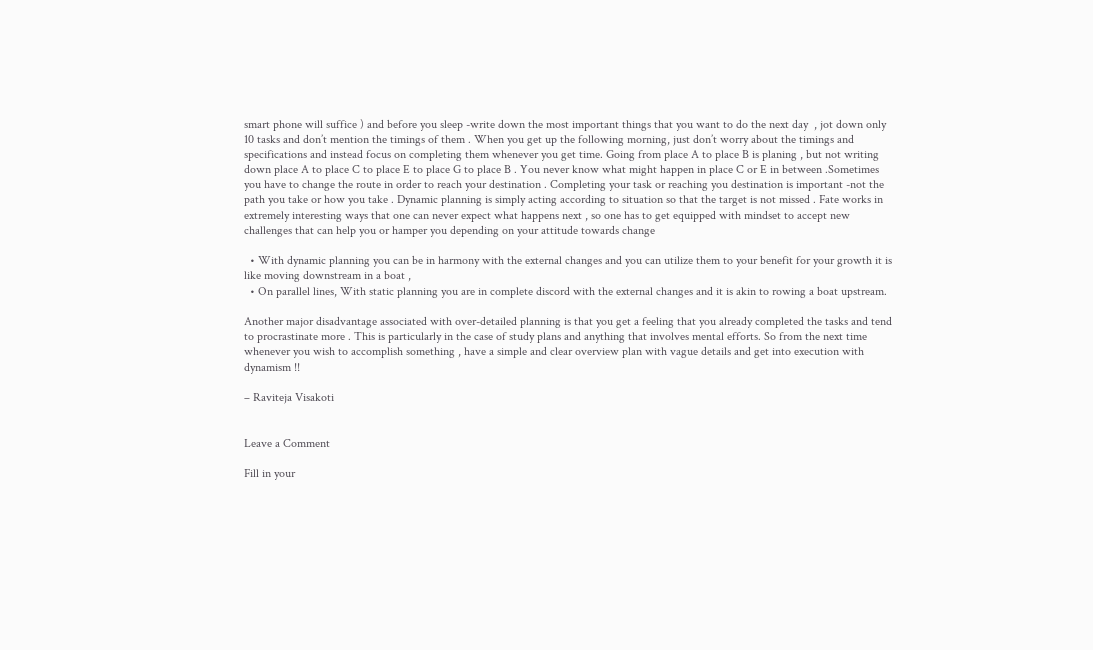smart phone will suffice ) and before you sleep -write down the most important things that you want to do the next day  , jot down only 10 tasks and don’t mention the timings of them . When you get up the following morning, just don’t worry about the timings and specifications and instead focus on completing them whenever you get time. Going from place A to place B is planing , but not writing down place A to place C to place E to place G to place B . You never know what might happen in place C or E in between .Sometimes you have to change the route in order to reach your destination . Completing your task or reaching you destination is important -not the path you take or how you take . Dynamic planning is simply acting according to situation so that the target is not missed . Fate works in extremely interesting ways that one can never expect what happens next , so one has to get equipped with mindset to accept new challenges that can help you or hamper you depending on your attitude towards change

  • With dynamic planning you can be in harmony with the external changes and you can utilize them to your benefit for your growth it is like moving downstream in a boat ,
  • On parallel lines, With static planning you are in complete discord with the external changes and it is akin to rowing a boat upstream.

Another major disadvantage associated with over-detailed planning is that you get a feeling that you already completed the tasks and tend to procrastinate more . This is particularly in the case of study plans and anything that involves mental efforts. So from the next time whenever you wish to accomplish something , have a simple and clear overview plan with vague details and get into execution with dynamism !!

– Raviteja Visakoti


Leave a Comment

Fill in your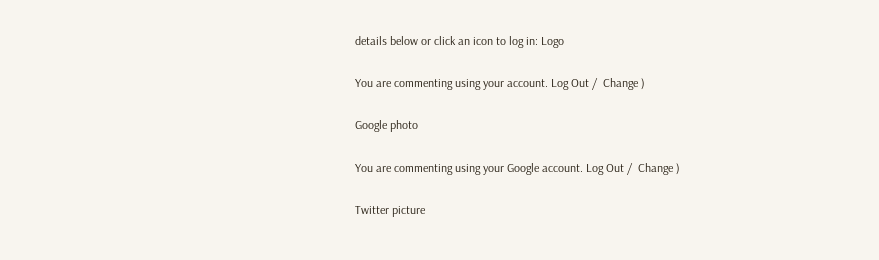details below or click an icon to log in: Logo

You are commenting using your account. Log Out /  Change )

Google photo

You are commenting using your Google account. Log Out /  Change )

Twitter picture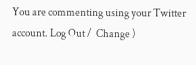You are commenting using your Twitter account. Log Out /  Change )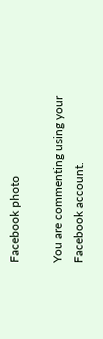Facebook photo

You are commenting using your Facebook account.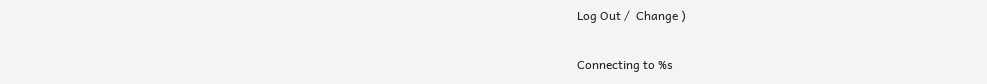Log Out /  Change )

Connecting to %s